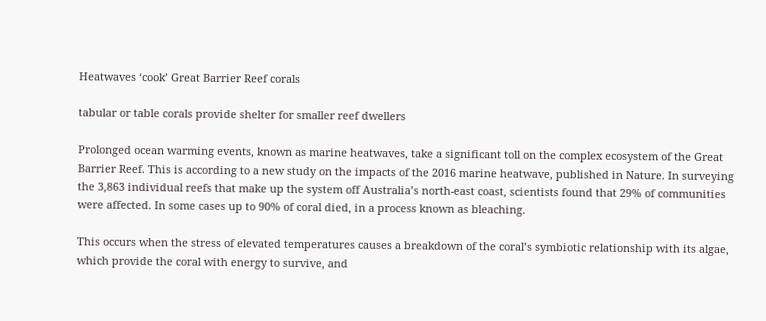Heatwaves ‘cook’ Great Barrier Reef corals

tabular or table corals provide shelter for smaller reef dwellers

Prolonged ocean warming events, known as marine heatwaves, take a significant toll on the complex ecosystem of the Great Barrier Reef. This is according to a new study on the impacts of the 2016 marine heatwave, published in Nature. In surveying the 3,863 individual reefs that make up the system off Australia’s north-east coast, scientists found that 29% of communities were affected. In some cases up to 90% of coral died, in a process known as bleaching.

This occurs when the stress of elevated temperatures causes a breakdown of the coral’s symbiotic relationship with its algae, which provide the coral with energy to survive, and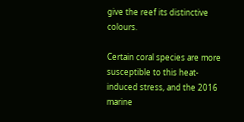give the reef its distinctive colours.

Certain coral species are more susceptible to this heat-induced stress, and the 2016 marine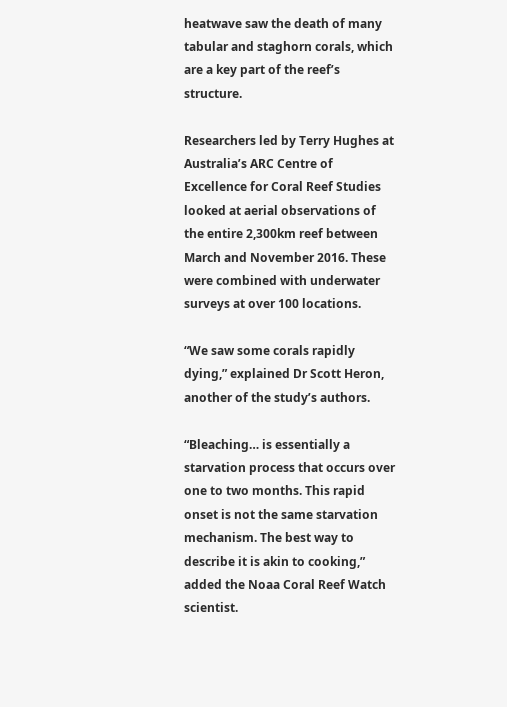heatwave saw the death of many tabular and staghorn corals, which are a key part of the reef’s structure.

Researchers led by Terry Hughes at Australia’s ARC Centre of Excellence for Coral Reef Studies looked at aerial observations of the entire 2,300km reef between March and November 2016. These were combined with underwater surveys at over 100 locations.

“We saw some corals rapidly dying,” explained Dr Scott Heron, another of the study’s authors.

“Bleaching… is essentially a starvation process that occurs over one to two months. This rapid onset is not the same starvation mechanism. The best way to describe it is akin to cooking,” added the Noaa Coral Reef Watch scientist.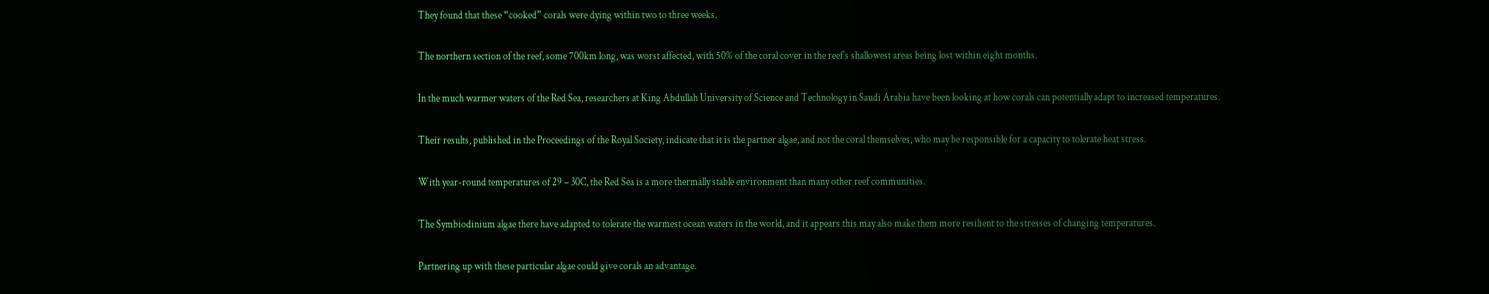They found that these “cooked” corals were dying within two to three weeks.

The northern section of the reef, some 700km long, was worst affected, with 50% of the coral cover in the reef’s shallowest areas being lost within eight months.

In the much warmer waters of the Red Sea, researchers at King Abdullah University of Science and Technology in Saudi Arabia have been looking at how corals can potentially adapt to increased temperatures.

Their results, published in the Proceedings of the Royal Society, indicate that it is the partner algae, and not the coral themselves, who may be responsible for a capacity to tolerate heat stress.

With year-round temperatures of 29 – 30C, the Red Sea is a more thermally stable environment than many other reef communities.

The Symbiodinium algae there have adapted to tolerate the warmest ocean waters in the world, and it appears this may also make them more resilient to the stresses of changing temperatures.

Partnering up with these particular algae could give corals an advantage.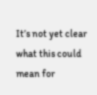It’s not yet clear what this could mean for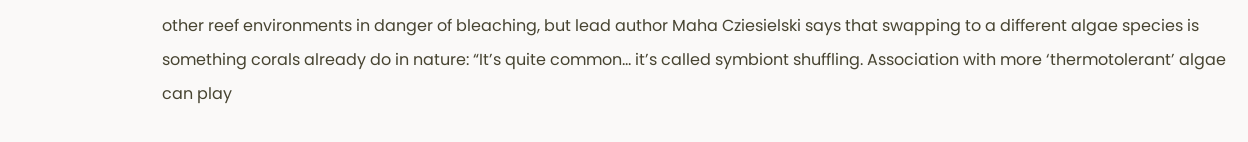other reef environments in danger of bleaching, but lead author Maha Cziesielski says that swapping to a different algae species is something corals already do in nature: “It’s quite common… it’s called symbiont shuffling. Association with more ‘thermotolerant’ algae can play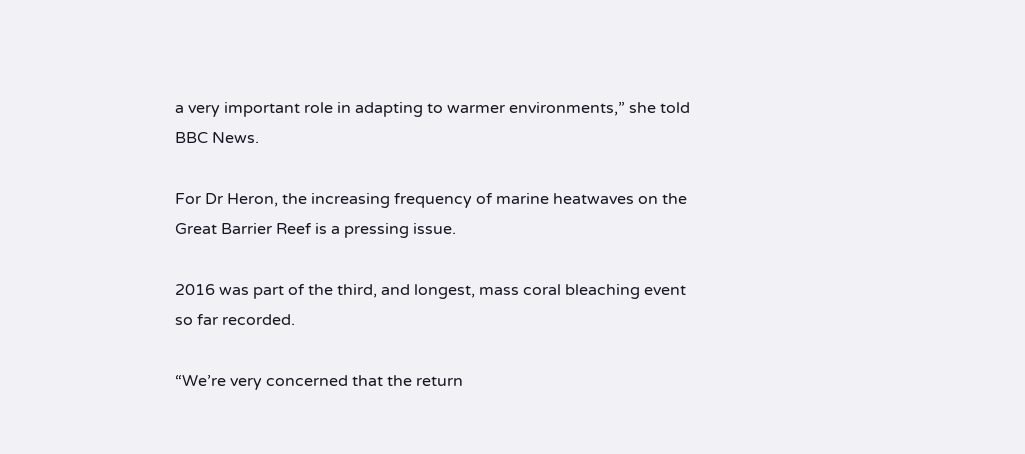a very important role in adapting to warmer environments,” she told BBC News.

For Dr Heron, the increasing frequency of marine heatwaves on the Great Barrier Reef is a pressing issue.

2016 was part of the third, and longest, mass coral bleaching event so far recorded.

“We’re very concerned that the return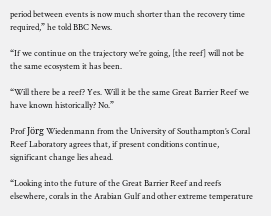period between events is now much shorter than the recovery time required,” he told BBC News.

“If we continue on the trajectory we’re going, [the reef] will not be the same ecosystem it has been.

“Will there be a reef? Yes. Will it be the same Great Barrier Reef we have known historically? No.”

Prof Jörg Wiedenmann from the University of Southampton’s Coral Reef Laboratory agrees that, if present conditions continue, significant change lies ahead.

“Looking into the future of the Great Barrier Reef and reefs elsewhere, corals in the Arabian Gulf and other extreme temperature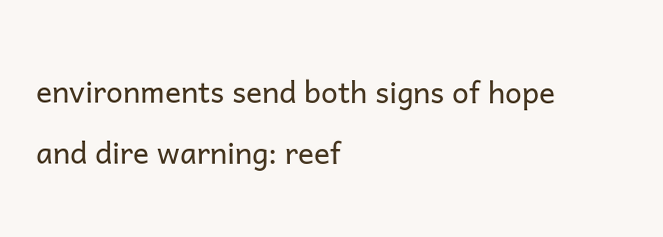environments send both signs of hope and dire warning: reef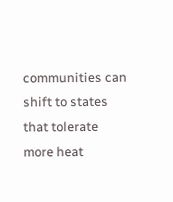communities can shift to states that tolerate more heat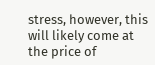stress, however, this will likely come at the price of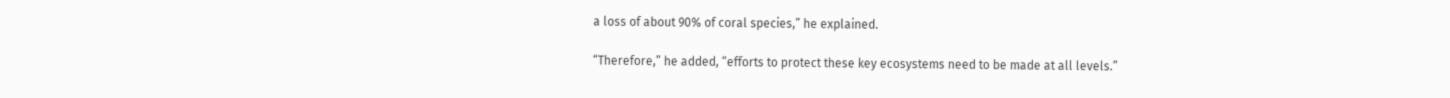a loss of about 90% of coral species,” he explained.

“Therefore,” he added, “efforts to protect these key ecosystems need to be made at all levels.”